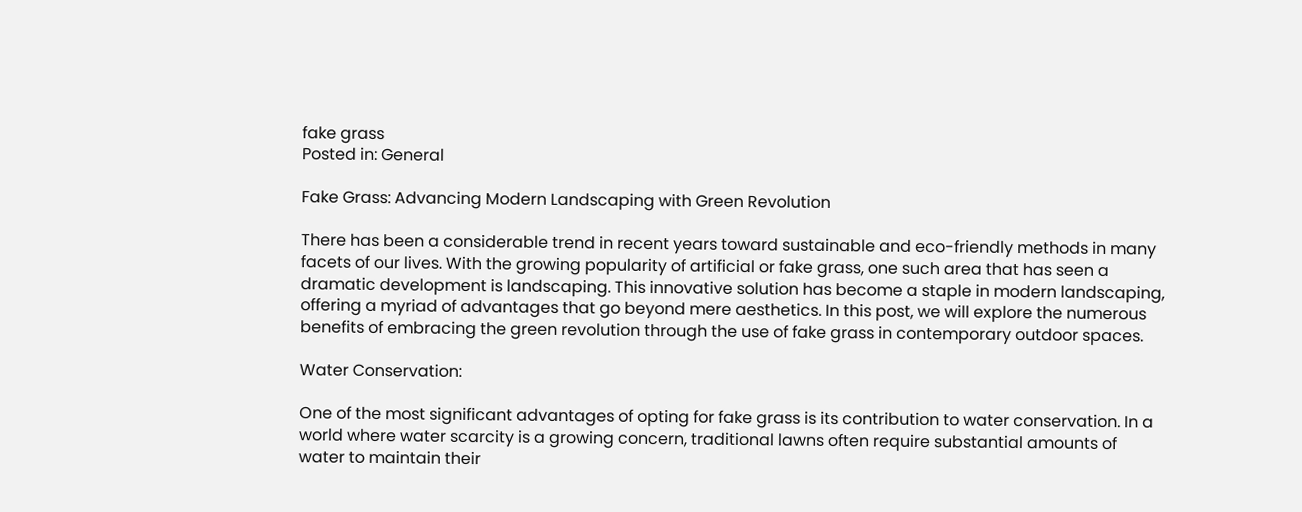fake grass
Posted in: General

Fake Grass: Advancing Modern Landscaping with Green Revolution

There has been a considerable trend in recent years toward sustainable and eco-friendly methods in many facets of our lives. With the growing popularity of artificial or fake grass, one such area that has seen a dramatic development is landscaping. This innovative solution has become a staple in modern landscaping, offering a myriad of advantages that go beyond mere aesthetics. In this post, we will explore the numerous benefits of embracing the green revolution through the use of fake grass in contemporary outdoor spaces.

Water Conservation:

One of the most significant advantages of opting for fake grass is its contribution to water conservation. In a world where water scarcity is a growing concern, traditional lawns often require substantial amounts of water to maintain their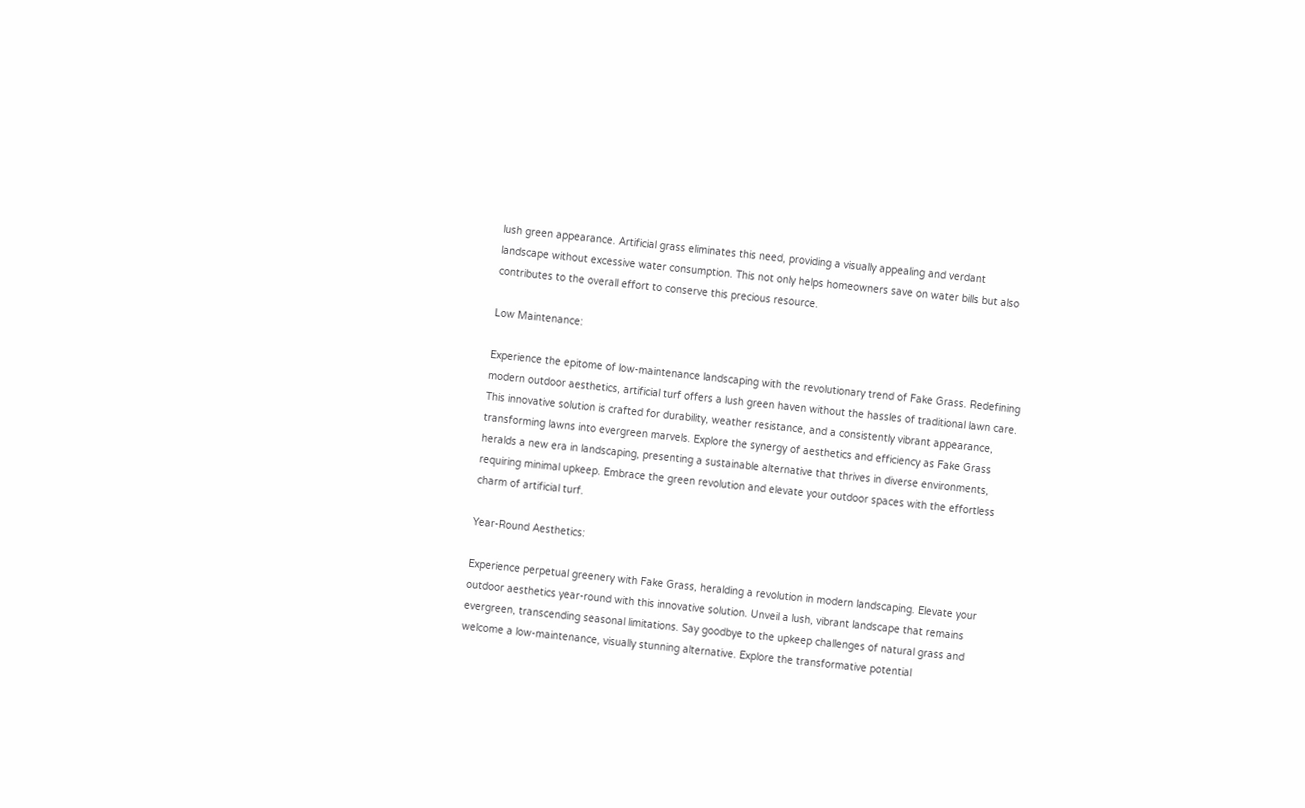lush green appearance. Artificial grass eliminates this need, providing a visually appealing and verdant landscape without excessive water consumption. This not only helps homeowners save on water bills but also contributes to the overall effort to conserve this precious resource.

Low Maintenance:

Experience the epitome of low-maintenance landscaping with the revolutionary trend of Fake Grass. Redefining modern outdoor aesthetics, artificial turf offers a lush green haven without the hassles of traditional lawn care. This innovative solution is crafted for durability, weather resistance, and a consistently vibrant appearance, transforming lawns into evergreen marvels. Explore the synergy of aesthetics and efficiency as Fake Grass heralds a new era in landscaping, presenting a sustainable alternative that thrives in diverse environments, requiring minimal upkeep. Embrace the green revolution and elevate your outdoor spaces with the effortless charm of artificial turf.

Year-Round Aesthetics:

Experience perpetual greenery with Fake Grass, heralding a revolution in modern landscaping. Elevate your outdoor aesthetics year-round with this innovative solution. Unveil a lush, vibrant landscape that remains evergreen, transcending seasonal limitations. Say goodbye to the upkeep challenges of natural grass and welcome a low-maintenance, visually stunning alternative. Explore the transformative potential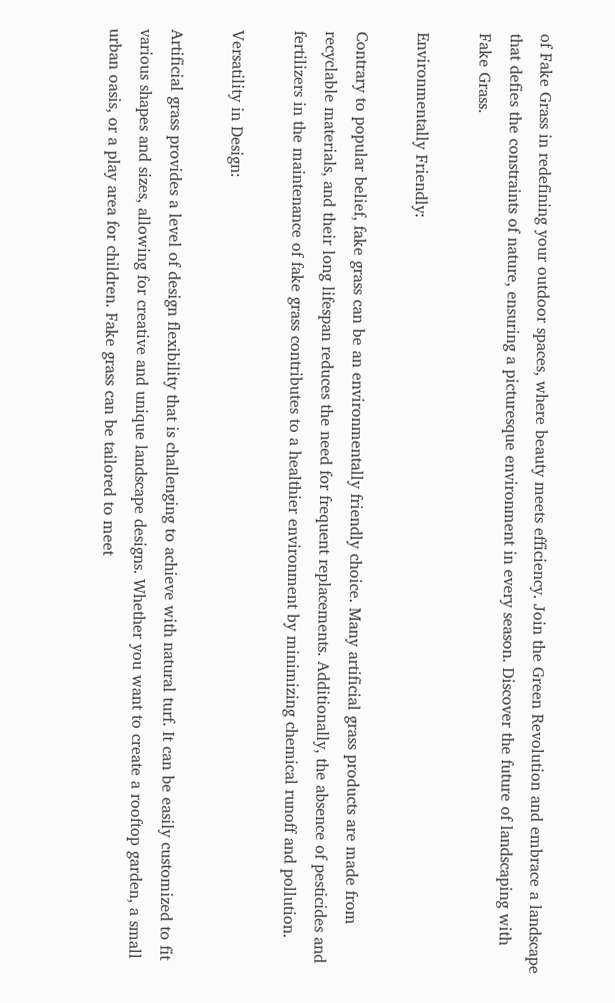of Fake Grass in redefining your outdoor spaces, where beauty meets efficiency. Join the Green Revolution and embrace a landscape that defies the constraints of nature, ensuring a picturesque environment in every season. Discover the future of landscaping with Fake Grass.

Environmentally Friendly:

Contrary to popular belief, fake grass can be an environmentally friendly choice. Many artificial grass products are made from recyclable materials, and their long lifespan reduces the need for frequent replacements. Additionally, the absence of pesticides and fertilizers in the maintenance of fake grass contributes to a healthier environment by minimizing chemical runoff and pollution.

Versatility in Design:

Artificial grass provides a level of design flexibility that is challenging to achieve with natural turf. It can be easily customized to fit various shapes and sizes, allowing for creative and unique landscape designs. Whether you want to create a rooftop garden, a small urban oasis, or a play area for children. Fake grass can be tailored to meet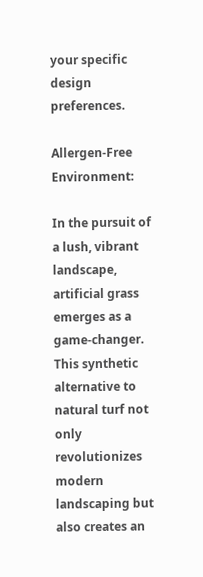your specific design preferences.

Allergen-Free Environment:

In the pursuit of a lush, vibrant landscape, artificial grass emerges as a game-changer. This synthetic alternative to natural turf not only revolutionizes modern landscaping but also creates an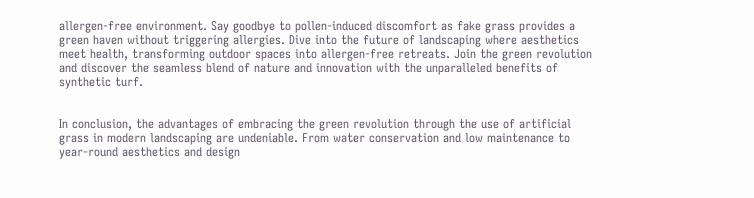allergen-free environment. Say goodbye to pollen-induced discomfort as fake grass provides a green haven without triggering allergies. Dive into the future of landscaping where aesthetics meet health, transforming outdoor spaces into allergen-free retreats. Join the green revolution and discover the seamless blend of nature and innovation with the unparalleled benefits of synthetic turf.


In conclusion, the advantages of embracing the green revolution through the use of artificial grass in modern landscaping are undeniable. From water conservation and low maintenance to year-round aesthetics and design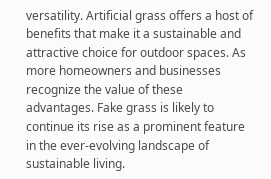versatility. Artificial grass offers a host of benefits that make it a sustainable and attractive choice for outdoor spaces. As more homeowners and businesses recognize the value of these advantages. Fake grass is likely to continue its rise as a prominent feature in the ever-evolving landscape of sustainable living.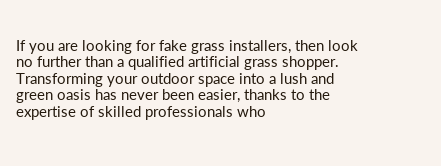If you are looking for fake grass installers, then look no further than a qualified artificial grass shopper. Transforming your outdoor space into a lush and green oasis has never been easier, thanks to the expertise of skilled professionals who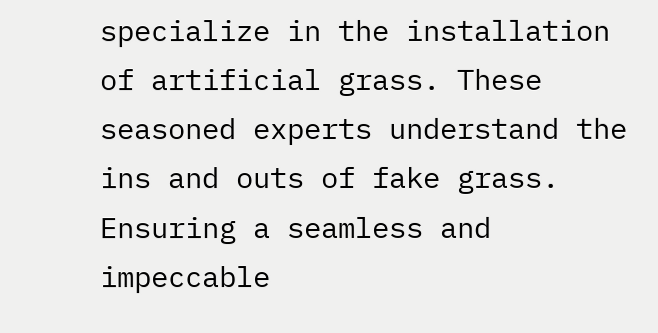specialize in the installation of artificial grass. These seasoned experts understand the ins and outs of fake grass. Ensuring a seamless and impeccable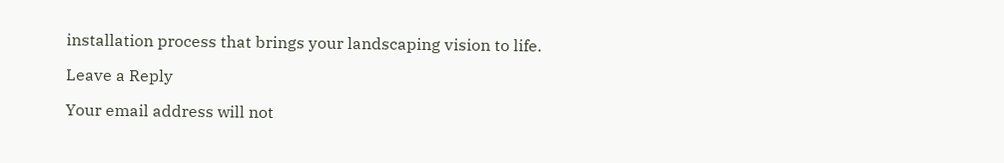installation process that brings your landscaping vision to life.

Leave a Reply

Your email address will not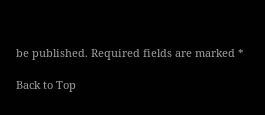be published. Required fields are marked *

Back to Top